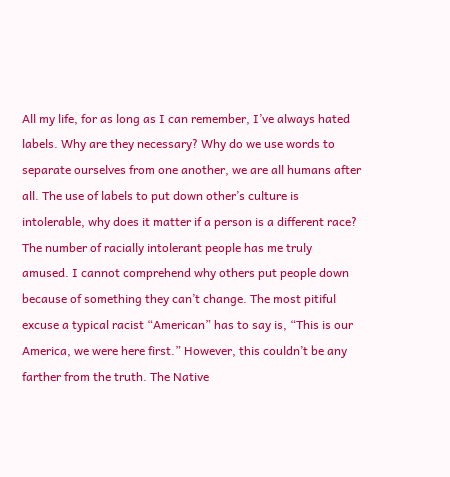All my life, for as long as I can remember, I’ve always hated labels. Why are they necessary? Why do we use words to separate ourselves from one another, we are all humans after all. The use of labels to put down other’s culture is intolerable, why does it matter if a person is a different race? The number of racially intolerant people has me truly amused. I cannot comprehend why others put people down because of something they can’t change. The most pitiful excuse a typical racist “American” has to say is, “This is our America, we were here first.” However, this couldn’t be any farther from the truth. The Native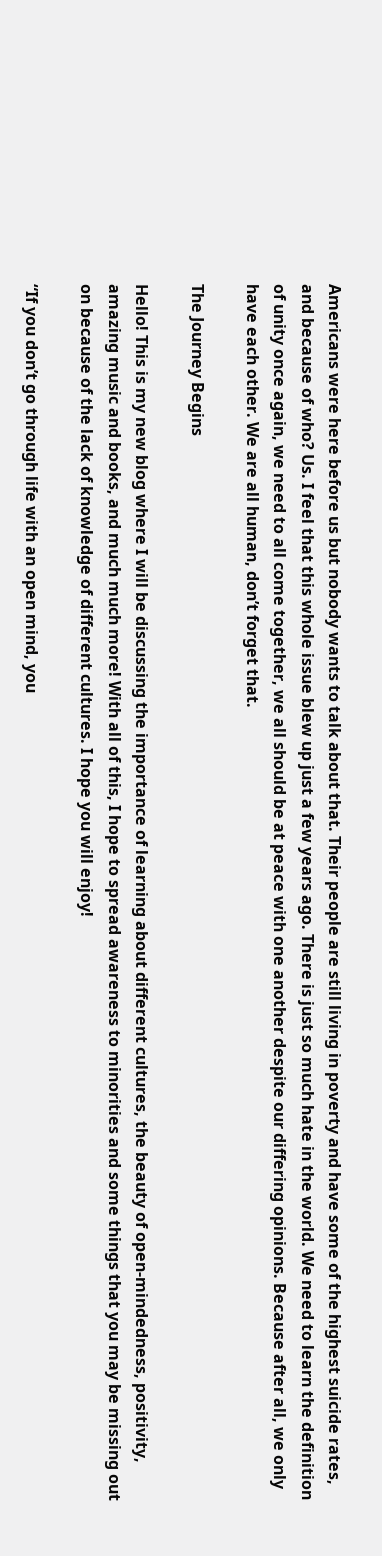Americans were here before us but nobody wants to talk about that. Their people are still living in poverty and have some of the highest suicide rates, and because of who? Us. I feel that this whole issue blew up just a few years ago. There is just so much hate in the world. We need to learn the definition of unity once again, we need to all come together, we all should be at peace with one another despite our differing opinions. Because after all, we only have each other. We are all human, don’t forget that.

The Journey Begins

Hello! This is my new blog where I will be discussing the importance of learning about different cultures, the beauty of open-mindedness, positivity, amazing music and books, and much much more! With all of this, I hope to spread awareness to minorities and some things that you may be missing out on because of the lack of knowledge of different cultures. I hope you will enjoy!

“If you don’t go through life with an open mind, you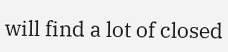will find a lot of closed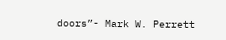doors”- Mark W. Perrett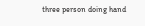three person doing hand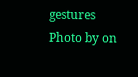gestures
Photo by on